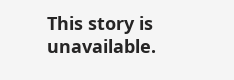This story is unavailable.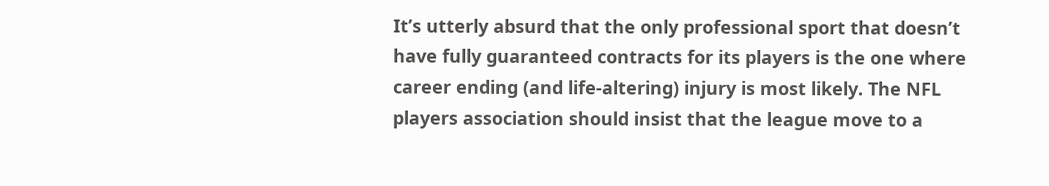It’s utterly absurd that the only professional sport that doesn’t have fully guaranteed contracts for its players is the one where career ending (and life-altering) injury is most likely. The NFL players association should insist that the league move to a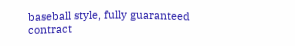baseball style, fully guaranteed contract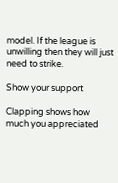model. If the league is unwilling then they will just need to strike.

Show your support

Clapping shows how much you appreciated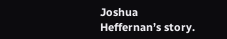Joshua Heffernan’s story.